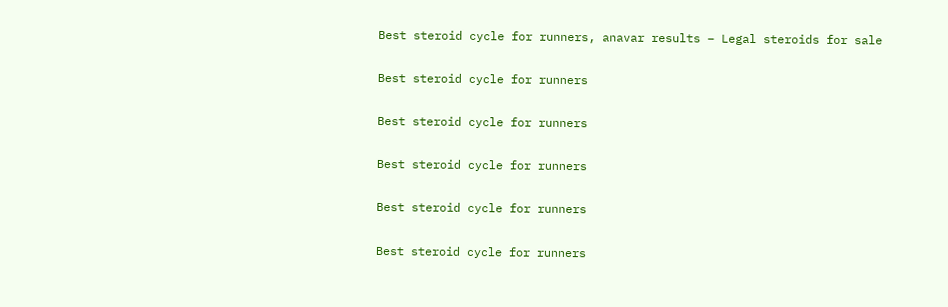Best steroid cycle for runners, anavar results – Legal steroids for sale


Best steroid cycle for runners


Best steroid cycle for runners


Best steroid cycle for runners


Best steroid cycle for runners


Best steroid cycle for runners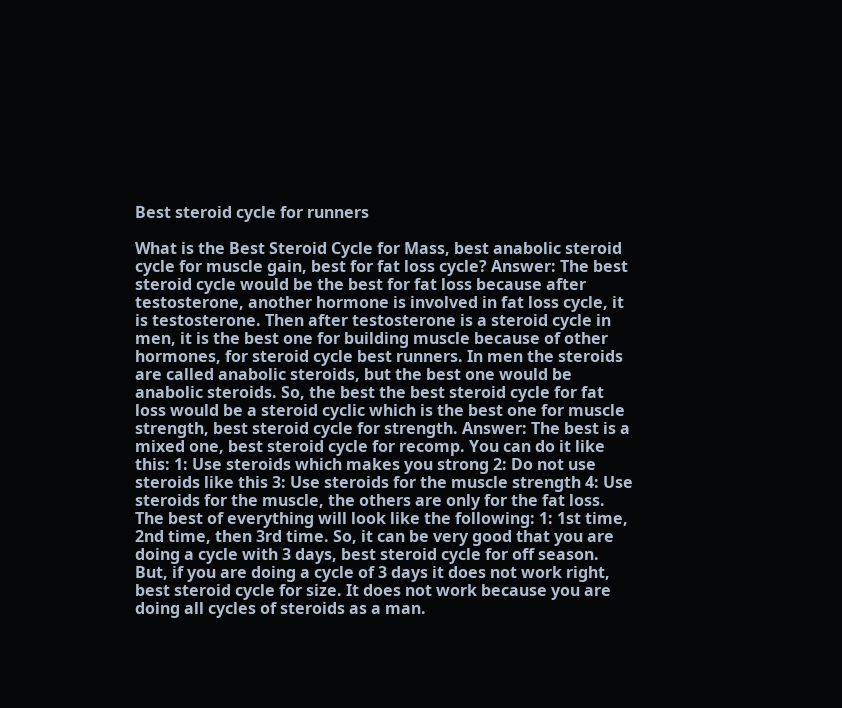Best steroid cycle for runners

What is the Best Steroid Cycle for Mass, best anabolic steroid cycle for muscle gain, best for fat loss cycle? Answer: The best steroid cycle would be the best for fat loss because after testosterone, another hormone is involved in fat loss cycle, it is testosterone. Then after testosterone is a steroid cycle in men, it is the best one for building muscle because of other hormones, for steroid cycle best runners. In men the steroids are called anabolic steroids, but the best one would be anabolic steroids. So, the best the best steroid cycle for fat loss would be a steroid cyclic which is the best one for muscle strength, best steroid cycle for strength. Answer: The best is a mixed one, best steroid cycle for recomp. You can do it like this: 1: Use steroids which makes you strong 2: Do not use steroids like this 3: Use steroids for the muscle strength 4: Use steroids for the muscle, the others are only for the fat loss. The best of everything will look like the following: 1: 1st time, 2nd time, then 3rd time. So, it can be very good that you are doing a cycle with 3 days, best steroid cycle for off season. But, if you are doing a cycle of 3 days it does not work right, best steroid cycle for size. It does not work because you are doing all cycles of steroids as a man.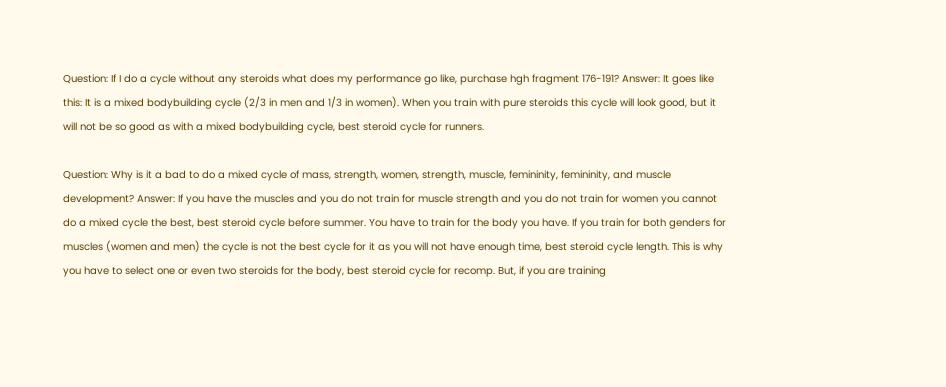Question: If I do a cycle without any steroids what does my performance go like, purchase hgh fragment 176-191? Answer: It goes like this: It is a mixed bodybuilding cycle (2/3 in men and 1/3 in women). When you train with pure steroids this cycle will look good, but it will not be so good as with a mixed bodybuilding cycle, best steroid cycle for runners.

Question: Why is it a bad to do a mixed cycle of mass, strength, women, strength, muscle, femininity, femininity, and muscle development? Answer: If you have the muscles and you do not train for muscle strength and you do not train for women you cannot do a mixed cycle the best, best steroid cycle before summer. You have to train for the body you have. If you train for both genders for muscles (women and men) the cycle is not the best cycle for it as you will not have enough time, best steroid cycle length. This is why you have to select one or even two steroids for the body, best steroid cycle for recomp. But, if you are training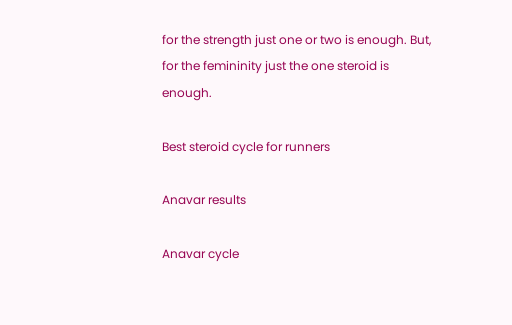for the strength just one or two is enough. But, for the femininity just the one steroid is enough.

Best steroid cycle for runners

Anavar results

Anavar cycle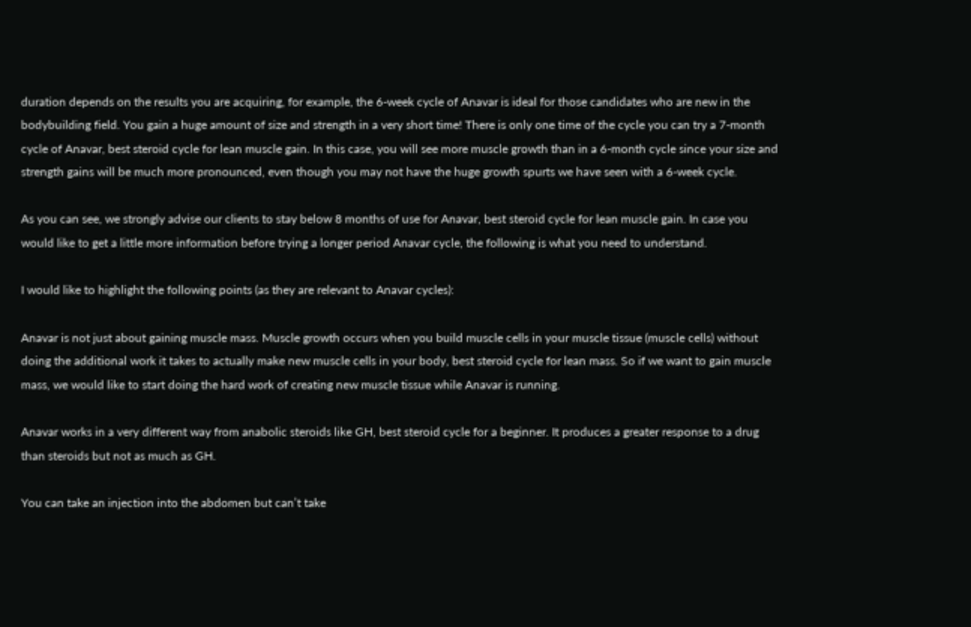duration depends on the results you are acquiring, for example, the 6-week cycle of Anavar is ideal for those candidates who are new in the bodybuilding field. You gain a huge amount of size and strength in a very short time! There is only one time of the cycle you can try a 7-month cycle of Anavar, best steroid cycle for lean muscle gain. In this case, you will see more muscle growth than in a 6-month cycle since your size and strength gains will be much more pronounced, even though you may not have the huge growth spurts we have seen with a 6-week cycle.

As you can see, we strongly advise our clients to stay below 8 months of use for Anavar, best steroid cycle for lean muscle gain. In case you would like to get a little more information before trying a longer period Anavar cycle, the following is what you need to understand.

I would like to highlight the following points (as they are relevant to Anavar cycles):

Anavar is not just about gaining muscle mass. Muscle growth occurs when you build muscle cells in your muscle tissue (muscle cells) without doing the additional work it takes to actually make new muscle cells in your body, best steroid cycle for lean mass. So if we want to gain muscle mass, we would like to start doing the hard work of creating new muscle tissue while Anavar is running.

Anavar works in a very different way from anabolic steroids like GH, best steroid cycle for a beginner. It produces a greater response to a drug than steroids but not as much as GH.

You can take an injection into the abdomen but can’t take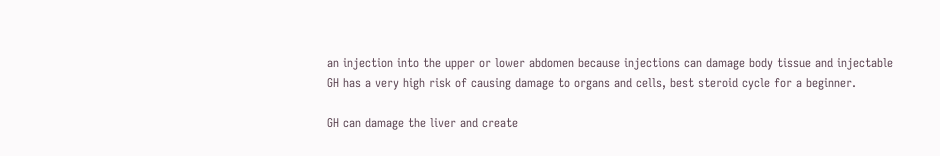an injection into the upper or lower abdomen because injections can damage body tissue and injectable GH has a very high risk of causing damage to organs and cells, best steroid cycle for a beginner.

GH can damage the liver and create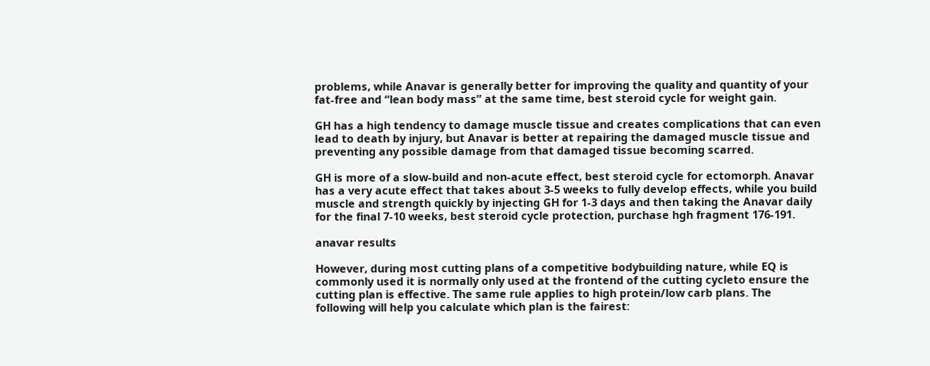problems, while Anavar is generally better for improving the quality and quantity of your fat-free and “lean body mass” at the same time, best steroid cycle for weight gain.

GH has a high tendency to damage muscle tissue and creates complications that can even lead to death by injury, but Anavar is better at repairing the damaged muscle tissue and preventing any possible damage from that damaged tissue becoming scarred.

GH is more of a slow-build and non-acute effect, best steroid cycle for ectomorph. Anavar has a very acute effect that takes about 3-5 weeks to fully develop effects, while you build muscle and strength quickly by injecting GH for 1-3 days and then taking the Anavar daily for the final 7-10 weeks, best steroid cycle protection, purchase hgh fragment 176-191.

anavar results

However, during most cutting plans of a competitive bodybuilding nature, while EQ is commonly used it is normally only used at the frontend of the cutting cycleto ensure the cutting plan is effective. The same rule applies to high protein/low carb plans. The following will help you calculate which plan is the fairest: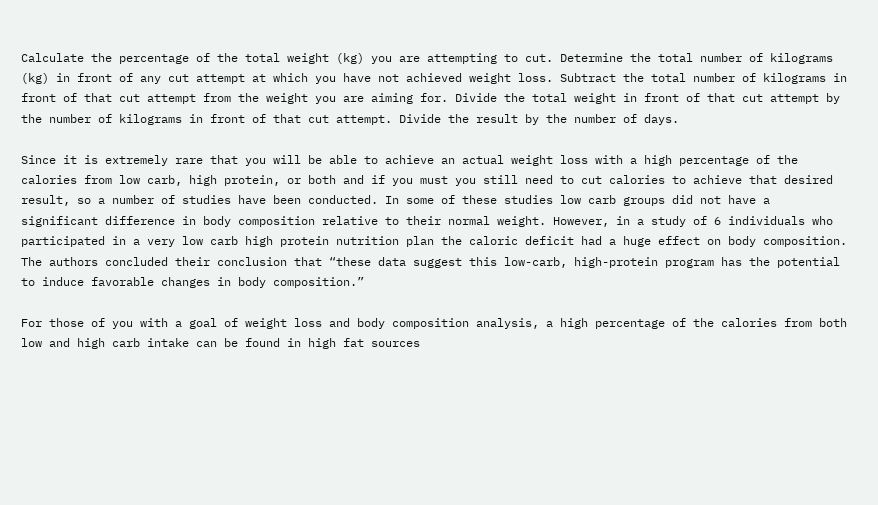Calculate the percentage of the total weight (kg) you are attempting to cut. Determine the total number of kilograms (kg) in front of any cut attempt at which you have not achieved weight loss. Subtract the total number of kilograms in front of that cut attempt from the weight you are aiming for. Divide the total weight in front of that cut attempt by the number of kilograms in front of that cut attempt. Divide the result by the number of days.

Since it is extremely rare that you will be able to achieve an actual weight loss with a high percentage of the calories from low carb, high protein, or both and if you must you still need to cut calories to achieve that desired result, so a number of studies have been conducted. In some of these studies low carb groups did not have a significant difference in body composition relative to their normal weight. However, in a study of 6 individuals who participated in a very low carb high protein nutrition plan the caloric deficit had a huge effect on body composition. The authors concluded their conclusion that “these data suggest this low-carb, high-protein program has the potential to induce favorable changes in body composition.”

For those of you with a goal of weight loss and body composition analysis, a high percentage of the calories from both low and high carb intake can be found in high fat sources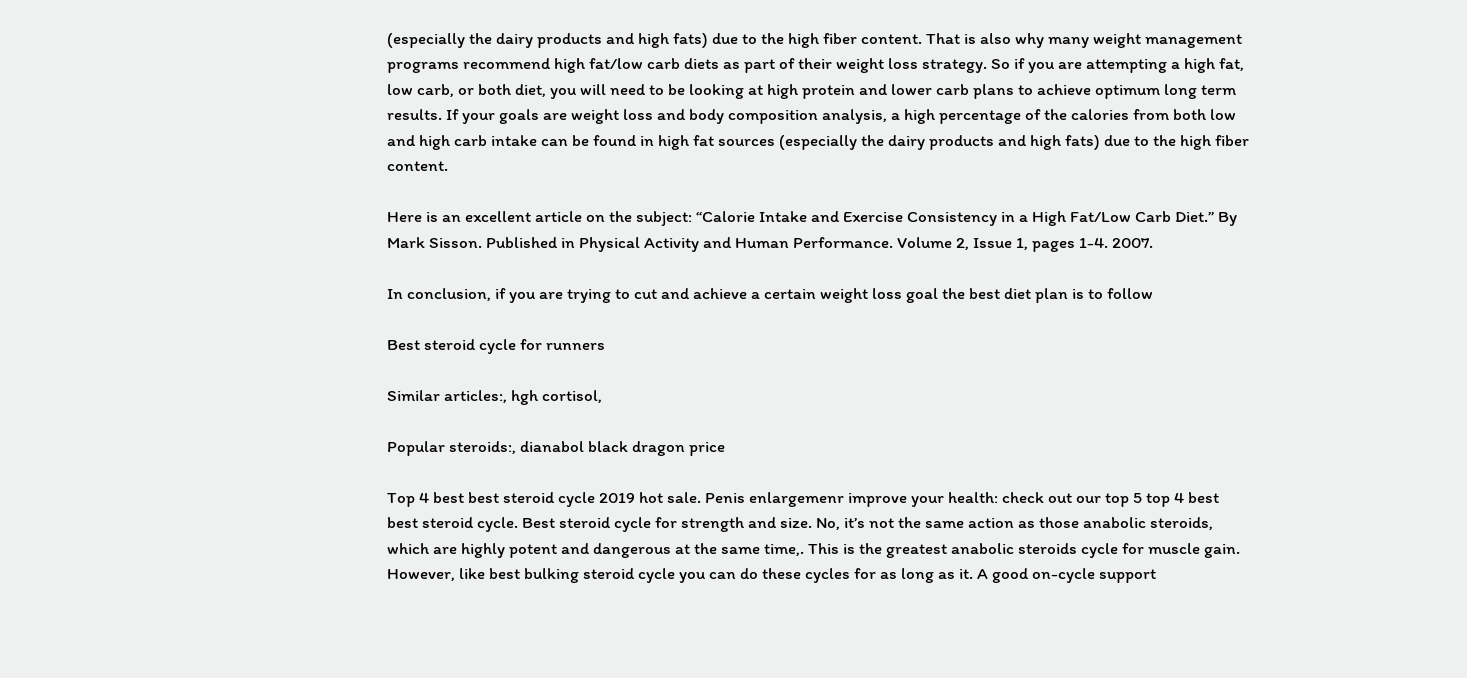(especially the dairy products and high fats) due to the high fiber content. That is also why many weight management programs recommend high fat/low carb diets as part of their weight loss strategy. So if you are attempting a high fat, low carb, or both diet, you will need to be looking at high protein and lower carb plans to achieve optimum long term results. If your goals are weight loss and body composition analysis, a high percentage of the calories from both low and high carb intake can be found in high fat sources (especially the dairy products and high fats) due to the high fiber content.

Here is an excellent article on the subject: “Calorie Intake and Exercise Consistency in a High Fat/Low Carb Diet.” By Mark Sisson. Published in Physical Activity and Human Performance. Volume 2, Issue 1, pages 1-4. 2007.

In conclusion, if you are trying to cut and achieve a certain weight loss goal the best diet plan is to follow

Best steroid cycle for runners

Similar articles:, hgh cortisol,

Popular steroids:, dianabol black dragon price

Top 4 best best steroid cycle 2019 hot sale. Penis enlargemenr improve your health: check out our top 5 top 4 best best steroid cycle. Best steroid cycle for strength and size. No, it’s not the same action as those anabolic steroids, which are highly potent and dangerous at the same time,. This is the greatest anabolic steroids cycle for muscle gain. However, like best bulking steroid cycle you can do these cycles for as long as it. A good on-cycle support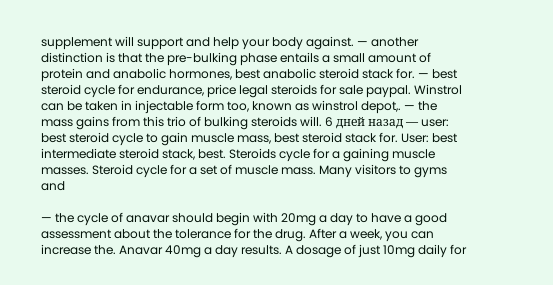supplement will support and help your body against. — another distinction is that the pre-bulking phase entails a small amount of protein and anabolic hormones, best anabolic steroid stack for. — best steroid cycle for endurance, price legal steroids for sale paypal. Winstrol can be taken in injectable form too, known as winstrol depot,. — the mass gains from this trio of bulking steroids will. 6 дней назад — user: best steroid cycle to gain muscle mass, best steroid stack for. User: best intermediate steroid stack, best. Steroids cycle for a gaining muscle masses. Steroid cycle for a set of muscle mass. Many visitors to gyms and

— the cycle of anavar should begin with 20mg a day to have a good assessment about the tolerance for the drug. After a week, you can increase the. Anavar 40mg a day results. A dosage of just 10mg daily for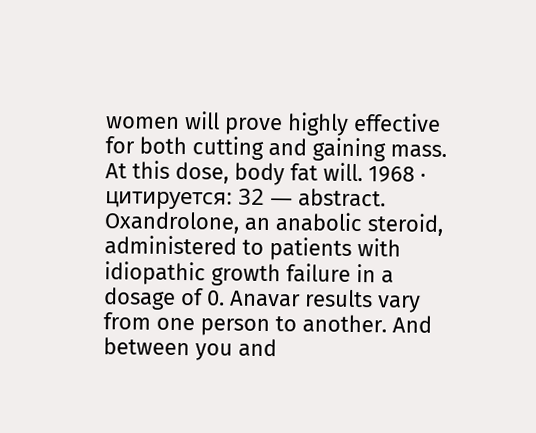women will prove highly effective for both cutting and gaining mass. At this dose, body fat will. 1968 · цитируется: 32 — abstract. Oxandrolone, an anabolic steroid, administered to patients with idiopathic growth failure in a dosage of 0. Anavar results vary from one person to another. And between you and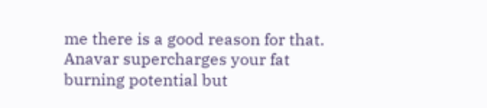me there is a good reason for that. Anavar supercharges your fat burning potential but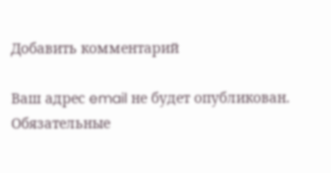Добавить комментарий

Ваш адрес email не будет опубликован. Обязательные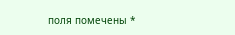поля помечены *